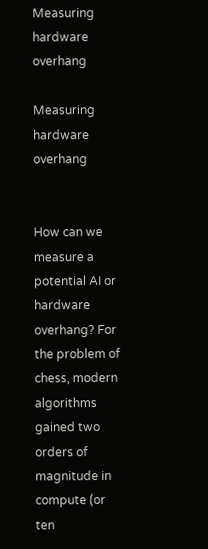Measuring hardware overhang

Measuring hardware overhang


How can we measure a potential AI or hardware overhang? For the problem of chess, modern algorithms gained two orders of magnitude in compute (or ten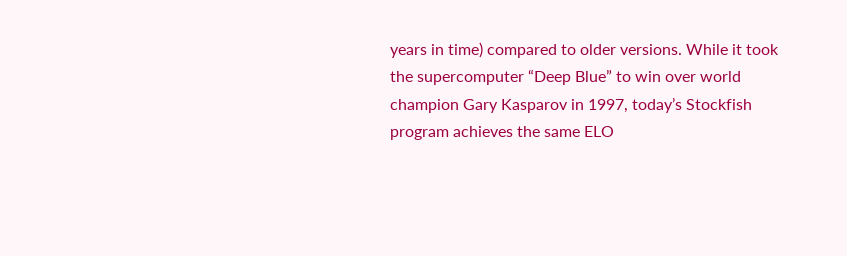years in time) compared to older versions. While it took the supercomputer “Deep Blue” to win over world champion Gary Kasparov in 1997, today’s Stockfish program achieves the same ELO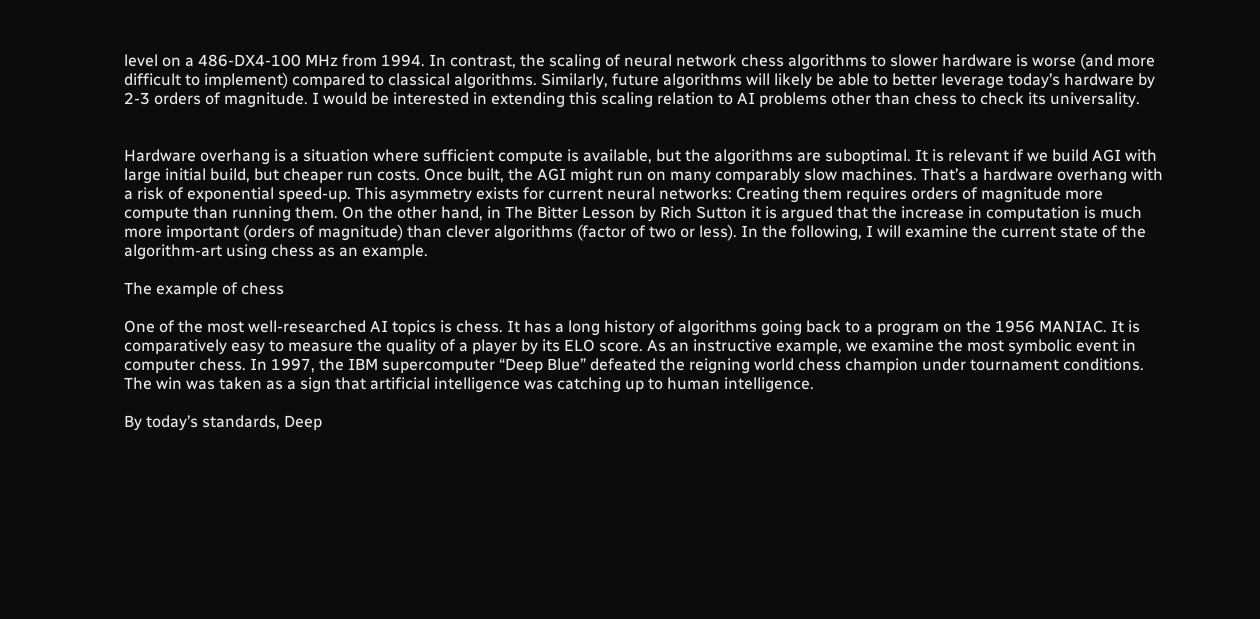level on a 486-DX4-100 MHz from 1994. In contrast, the scaling of neural network chess algorithms to slower hardware is worse (and more difficult to implement) compared to classical algorithms. Similarly, future algorithms will likely be able to better leverage today’s hardware by 2-3 orders of magnitude. I would be interested in extending this scaling relation to AI problems other than chess to check its universality.


Hardware overhang is a situation where sufficient compute is available, but the algorithms are suboptimal. It is relevant if we build AGI with large initial build, but cheaper run costs. Once built, the AGI might run on many comparably slow machines. That’s a hardware overhang with a risk of exponential speed-up. This asymmetry exists for current neural networks: Creating them requires orders of magnitude more compute than running them. On the other hand, in The Bitter Lesson by Rich Sutton it is argued that the increase in computation is much more important (orders of magnitude) than clever algorithms (factor of two or less). In the following, I will examine the current state of the algorithm-art using chess as an example.

The example of chess

One of the most well-researched AI topics is chess. It has a long history of algorithms going back to a program on the 1956 MANIAC. It is comparatively easy to measure the quality of a player by its ELO score. As an instructive example, we examine the most symbolic event in computer chess. In 1997, the IBM supercomputer “Deep Blue” defeated the reigning world chess champion under tournament conditions. The win was taken as a sign that artificial intelligence was catching up to human intelligence.

By today’s standards, Deep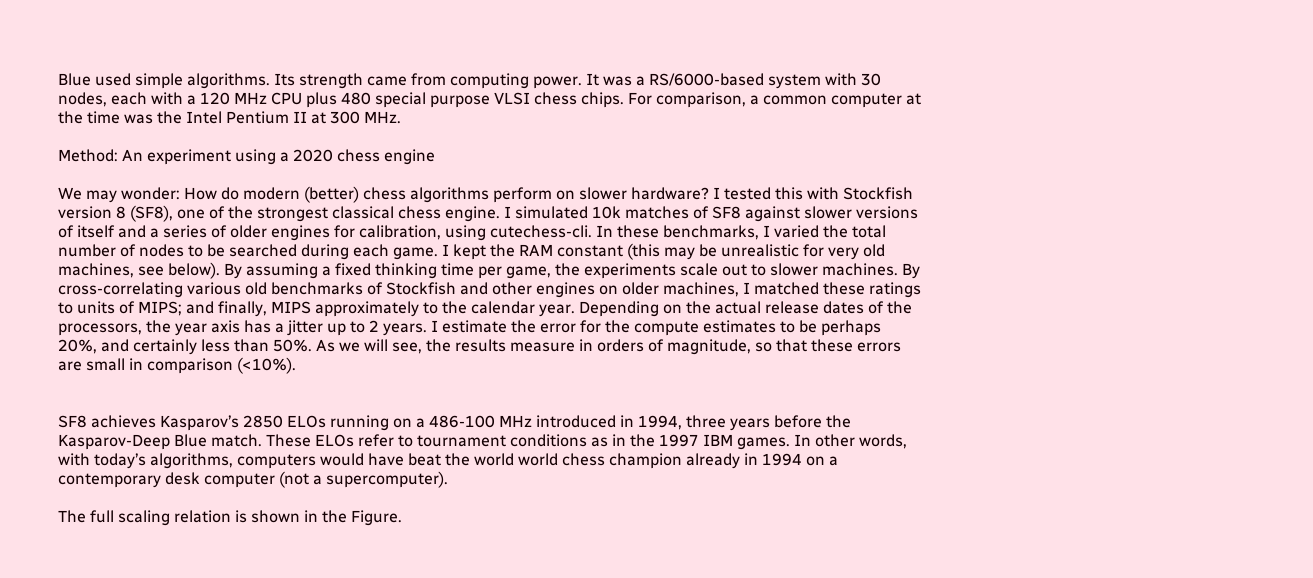Blue used simple algorithms. Its strength came from computing power. It was a RS/6000-based system with 30 nodes, each with a 120 MHz CPU plus 480 special purpose VLSI chess chips. For comparison, a common computer at the time was the Intel Pentium II at 300 MHz.

Method: An experiment using a 2020 chess engine

We may wonder: How do modern (better) chess algorithms perform on slower hardware? I tested this with Stockfish version 8 (SF8), one of the strongest classical chess engine. I simulated 10k matches of SF8 against slower versions of itself and a series of older engines for calibration, using cutechess-cli. In these benchmarks, I varied the total number of nodes to be searched during each game. I kept the RAM constant (this may be unrealistic for very old machines, see below). By assuming a fixed thinking time per game, the experiments scale out to slower machines. By cross-correlating various old benchmarks of Stockfish and other engines on older machines, I matched these ratings to units of MIPS; and finally, MIPS approximately to the calendar year. Depending on the actual release dates of the processors, the year axis has a jitter up to 2 years. I estimate the error for the compute estimates to be perhaps 20%, and certainly less than 50%. As we will see, the results measure in orders of magnitude, so that these errors are small in comparison (<10%).


SF8 achieves Kasparov’s 2850 ELOs running on a 486-100 MHz introduced in 1994, three years before the Kasparov-Deep Blue match. These ELOs refer to tournament conditions as in the 1997 IBM games. In other words, with today’s algorithms, computers would have beat the world world chess champion already in 1994 on a contemporary desk computer (not a supercomputer).

The full scaling relation is shown in the Figure.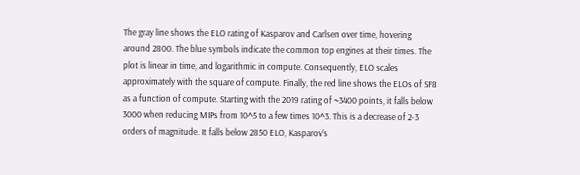The gray line shows the ELO rating of Kasparov and Carlsen over time, hovering around 2800. The blue symbols indicate the common top engines at their times. The plot is linear in time, and logarithmic in compute. Consequently, ELO scales approximately with the square of compute. Finally, the red line shows the ELOs of SF8 as a function of compute. Starting with the 2019 rating of ~3400 points, it falls below 3000 when reducing MIPs from 10^5 to a few times 10^3. This is a decrease of 2-3 orders of magnitude. It falls below 2850 ELO, Kasparov’s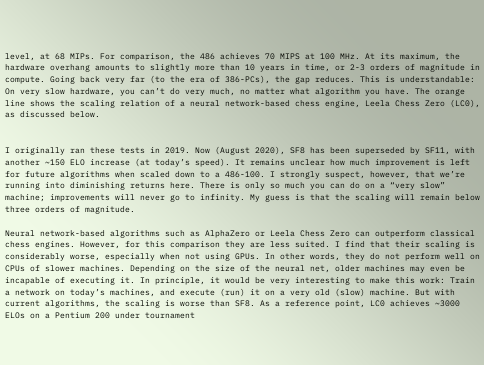level, at 68 MIPs. For comparison, the 486 achieves 70 MIPS at 100 MHz. At its maximum, the hardware overhang amounts to slightly more than 10 years in time, or 2-3 orders of magnitude in compute. Going back very far (to the era of 386-PCs), the gap reduces. This is understandable: On very slow hardware, you can’t do very much, no matter what algorithm you have. The orange line shows the scaling relation of a neural network-based chess engine, Leela Chess Zero (LC0), as discussed below.


I originally ran these tests in 2019. Now (August 2020), SF8 has been superseded by SF11, with another ~150 ELO increase (at today’s speed). It remains unclear how much improvement is left for future algorithms when scaled down to a 486-100. I strongly suspect, however, that we’re running into diminishing returns here. There is only so much you can do on a “very slow” machine; improvements will never go to infinity. My guess is that the scaling will remain below three orders of magnitude.

Neural network-based algorithms such as AlphaZero or Leela Chess Zero can outperform classical chess engines. However, for this comparison they are less suited. I find that their scaling is considerably worse, especially when not using GPUs. In other words, they do not perform well on CPUs of slower machines. Depending on the size of the neural net, older machines may even be incapable of executing it. In principle, it would be very interesting to make this work: Train a network on today’s machines, and execute (run) it on a very old (slow) machine. But with current algorithms, the scaling is worse than SF8. As a reference point, LC0 achieves ~3000 ELOs on a Pentium 200 under tournament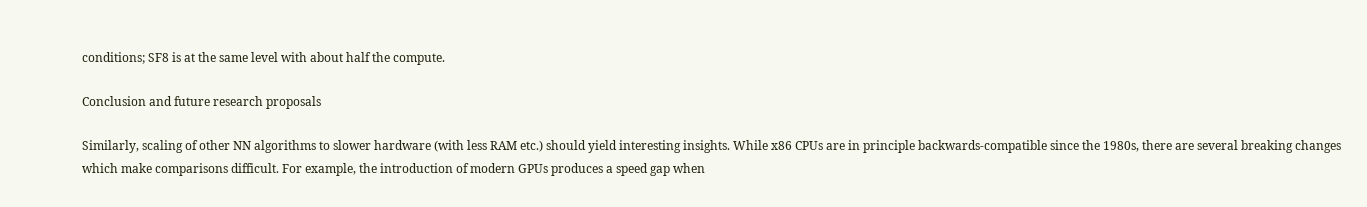conditions; SF8 is at the same level with about half the compute.

Conclusion and future research proposals

Similarly, scaling of other NN algorithms to slower hardware (with less RAM etc.) should yield interesting insights. While x86 CPUs are in principle backwards-compatible since the 1980s, there are several breaking changes which make comparisons difficult. For example, the introduction of modern GPUs produces a speed gap when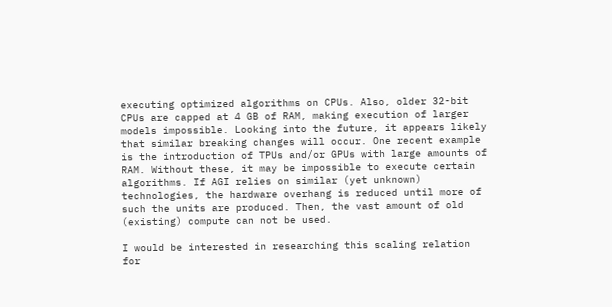executing optimized algorithms on CPUs. Also, older 32-bit CPUs are capped at 4 GB of RAM, making execution of larger models impossible. Looking into the future, it appears likely that similar breaking changes will occur. One recent example is the introduction of TPUs and/or GPUs with large amounts of RAM. Without these, it may be impossible to execute certain algorithms. If AGI relies on similar (yet unknown) technologies, the hardware overhang is reduced until more of such the units are produced. Then, the vast amount of old (existing) compute can not be used.

I would be interested in researching this scaling relation for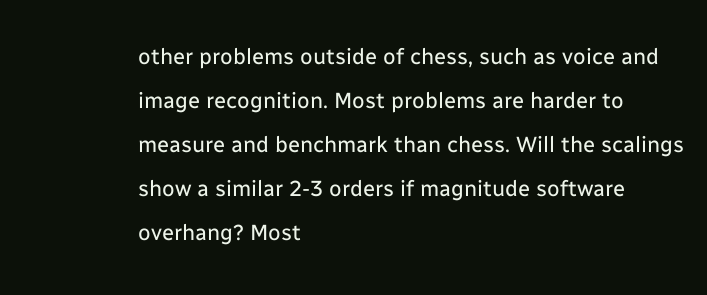other problems outside of chess, such as voice and image recognition. Most problems are harder to measure and benchmark than chess. Will the scalings show a similar 2-3 orders if magnitude software overhang? Most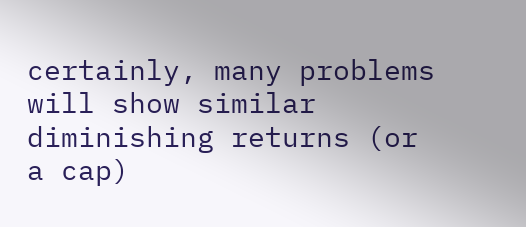certainly, many problems will show similar diminishing returns (or a cap)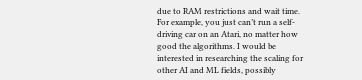due to RAM restrictions and wait time. For example, you just can’t run a self-driving car on an Atari, no matter how good the algorithms. I would be interested in researching the scaling for other AI and ML fields, possibly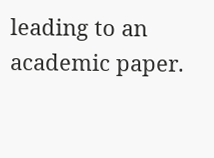leading to an academic paper.